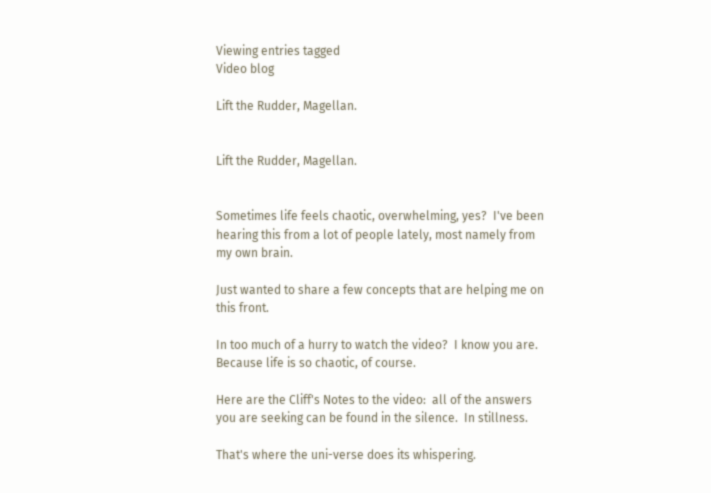Viewing entries tagged
Video blog

Lift the Rudder, Magellan.


Lift the Rudder, Magellan.


Sometimes life feels chaotic, overwhelming, yes?  I've been hearing this from a lot of people lately, most namely from my own brain.

Just wanted to share a few concepts that are helping me on this front.

In too much of a hurry to watch the video?  I know you are.  Because life is so chaotic, of course.

Here are the Cliff's Notes to the video:  all of the answers you are seeking can be found in the silence.  In stillness.

That's where the uni-verse does its whispering.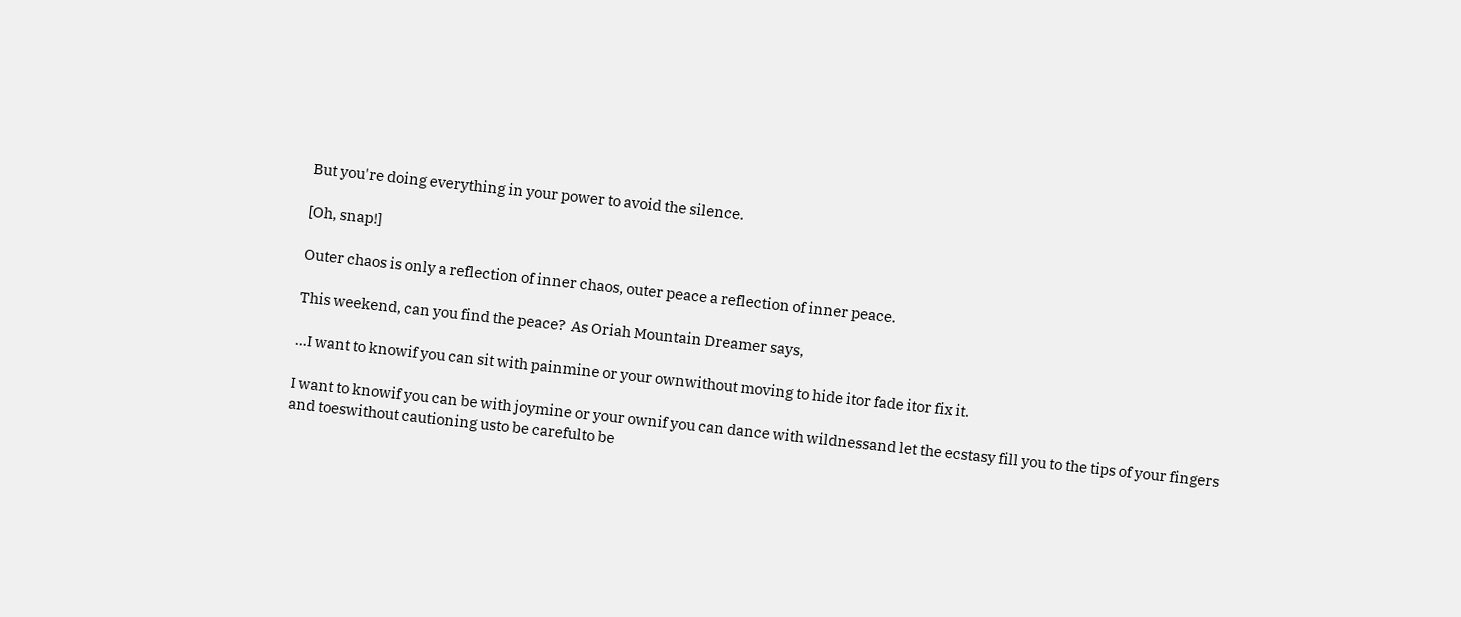But you're doing everything in your power to avoid the silence.

[Oh, snap!]

Outer chaos is only a reflection of inner chaos, outer peace a reflection of inner peace.

This weekend, can you find the peace?  As Oriah Mountain Dreamer says,

...I want to knowif you can sit with painmine or your ownwithout moving to hide itor fade itor fix it.

I want to knowif you can be with joymine or your ownif you can dance with wildnessand let the ecstasy fill you to the tips of your fingers and toeswithout cautioning usto be carefulto be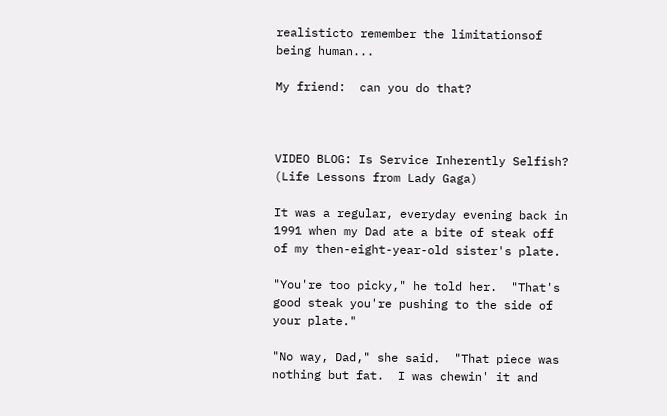realisticto remember the limitationsof being human...

My friend:  can you do that?



VIDEO BLOG: Is Service Inherently Selfish? (Life Lessons from Lady Gaga)

It was a regular, everyday evening back in 1991 when my Dad ate a bite of steak off of my then-eight-year-old sister's plate.

"You're too picky," he told her.  "That's good steak you're pushing to the side of your plate."

"No way, Dad," she said.  "That piece was nothing but fat.  I was chewin' it and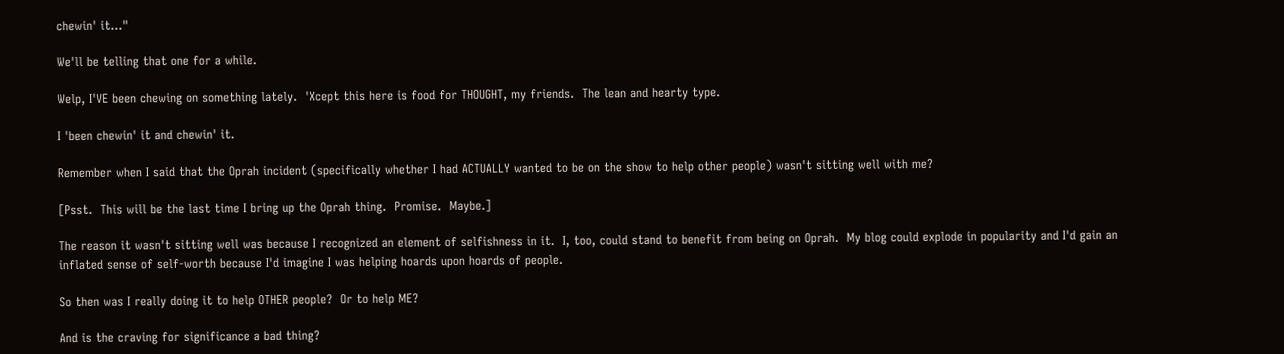chewin' it…"

We'll be telling that one for a while.

Welp, I'VE been chewing on something lately.  'Xcept this here is food for THOUGHT, my friends.  The lean and hearty type.

I 'been chewin' it and chewin' it.

Remember when I said that the Oprah incident (specifically whether I had ACTUALLY wanted to be on the show to help other people) wasn't sitting well with me?

[Psst.  This will be the last time I bring up the Oprah thing.  Promise.  Maybe.]

The reason it wasn't sitting well was because I recognized an element of selfishness in it.  I, too, could stand to benefit from being on Oprah.  My blog could explode in popularity and I'd gain an inflated sense of self-worth because I'd imagine I was helping hoards upon hoards of people.

So then was I really doing it to help OTHER people?  Or to help ME?

And is the craving for significance a bad thing?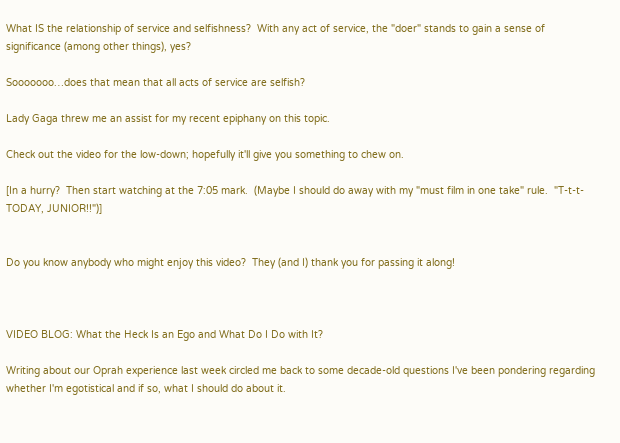What IS the relationship of service and selfishness?  With any act of service, the "doer" stands to gain a sense of significance (among other things), yes?

Sooooooo…does that mean that all acts of service are selfish?

Lady Gaga threw me an assist for my recent epiphany on this topic.

Check out the video for the low-down; hopefully it'll give you something to chew on.

[In a hurry?  Then start watching at the 7:05 mark.  (Maybe I should do away with my "must film in one take" rule.  "T-t-t-TODAY, JUNIOR!!")]


Do you know anybody who might enjoy this video?  They (and I) thank you for passing it along!



VIDEO BLOG: What the Heck Is an Ego and What Do I Do with It?

Writing about our Oprah experience last week circled me back to some decade-old questions I've been pondering regarding whether I'm egotistical and if so, what I should do about it.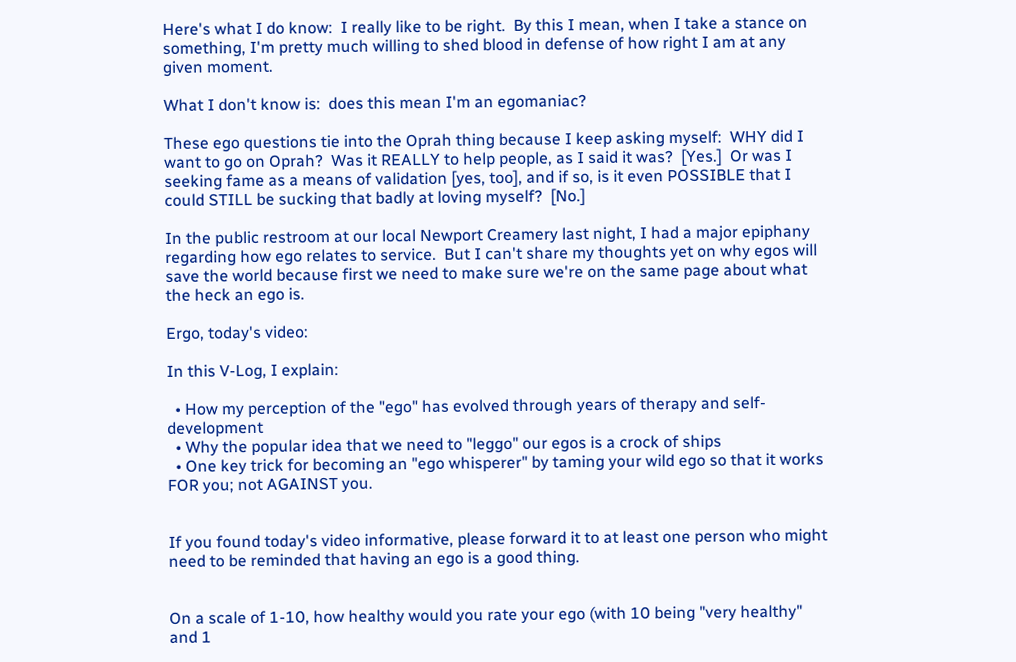Here's what I do know:  I really like to be right.  By this I mean, when I take a stance on something, I'm pretty much willing to shed blood in defense of how right I am at any given moment.

What I don't know is:  does this mean I'm an egomaniac?

These ego questions tie into the Oprah thing because I keep asking myself:  WHY did I want to go on Oprah?  Was it REALLY to help people, as I said it was?  [Yes.]  Or was I seeking fame as a means of validation [yes, too], and if so, is it even POSSIBLE that I could STILL be sucking that badly at loving myself?  [No.]

In the public restroom at our local Newport Creamery last night, I had a major epiphany regarding how ego relates to service.  But I can't share my thoughts yet on why egos will save the world because first we need to make sure we're on the same page about what the heck an ego is.

Ergo, today's video:

In this V-Log, I explain:

  • How my perception of the "ego" has evolved through years of therapy and self-development
  • Why the popular idea that we need to "leggo" our egos is a crock of ships
  • One key trick for becoming an "ego whisperer" by taming your wild ego so that it works FOR you; not AGAINST you.


If you found today's video informative, please forward it to at least one person who might need to be reminded that having an ego is a good thing.


On a scale of 1-10, how healthy would you rate your ego (with 10 being "very healthy" and 1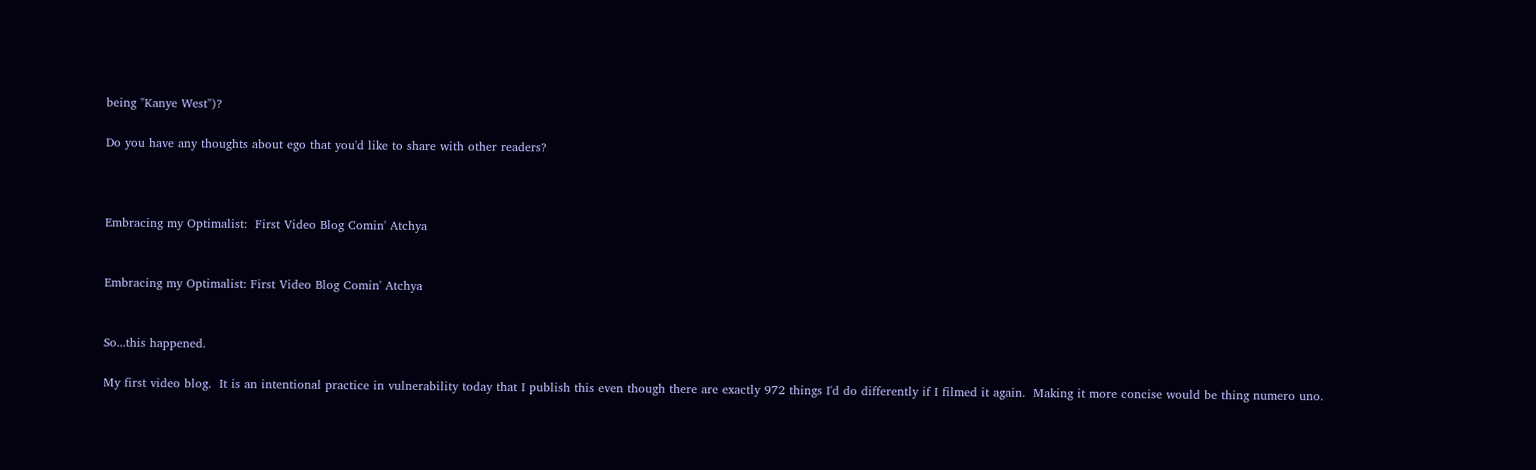being "Kanye West")?

Do you have any thoughts about ego that you'd like to share with other readers?



Embracing my Optimalist:  First Video Blog Comin' Atchya


Embracing my Optimalist: First Video Blog Comin' Atchya


So...this happened.

My first video blog.  It is an intentional practice in vulnerability today that I publish this even though there are exactly 972 things I'd do differently if I filmed it again.  Making it more concise would be thing numero uno.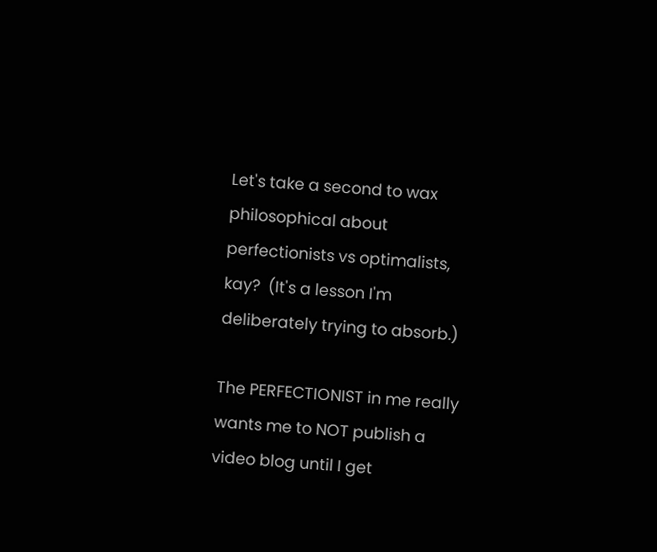Let's take a second to wax philosophical about perfectionists vs optimalists, kay?  (It's a lesson I'm deliberately trying to absorb.)

The PERFECTIONIST in me really wants me to NOT publish a video blog until I get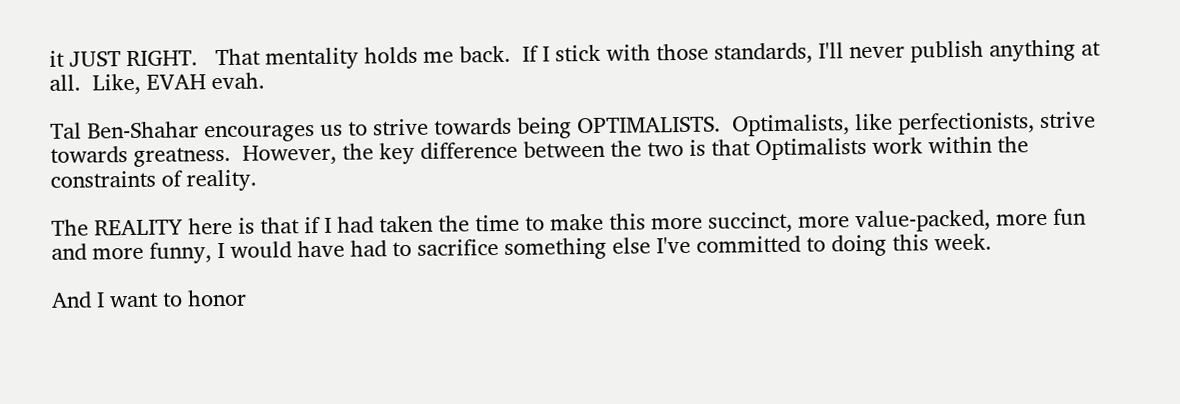it JUST RIGHT.   That mentality holds me back.  If I stick with those standards, I'll never publish anything at all.  Like, EVAH evah.

Tal Ben-Shahar encourages us to strive towards being OPTIMALISTS.  Optimalists, like perfectionists, strive towards greatness.  However, the key difference between the two is that Optimalists work within the constraints of reality.

The REALITY here is that if I had taken the time to make this more succinct, more value-packed, more fun and more funny, I would have had to sacrifice something else I've committed to doing this week.

And I want to honor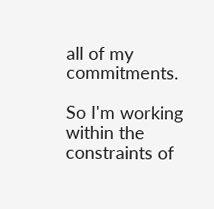all of my commitments.

So I'm working within the constraints of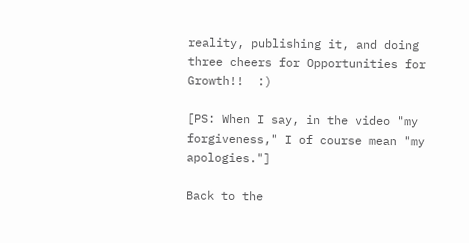reality, publishing it, and doing three cheers for Opportunities for Growth!!  :)

[PS: When I say, in the video "my forgiveness," I of course mean "my apologies."]

Back to the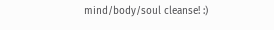mind/body/soul cleanse! :)